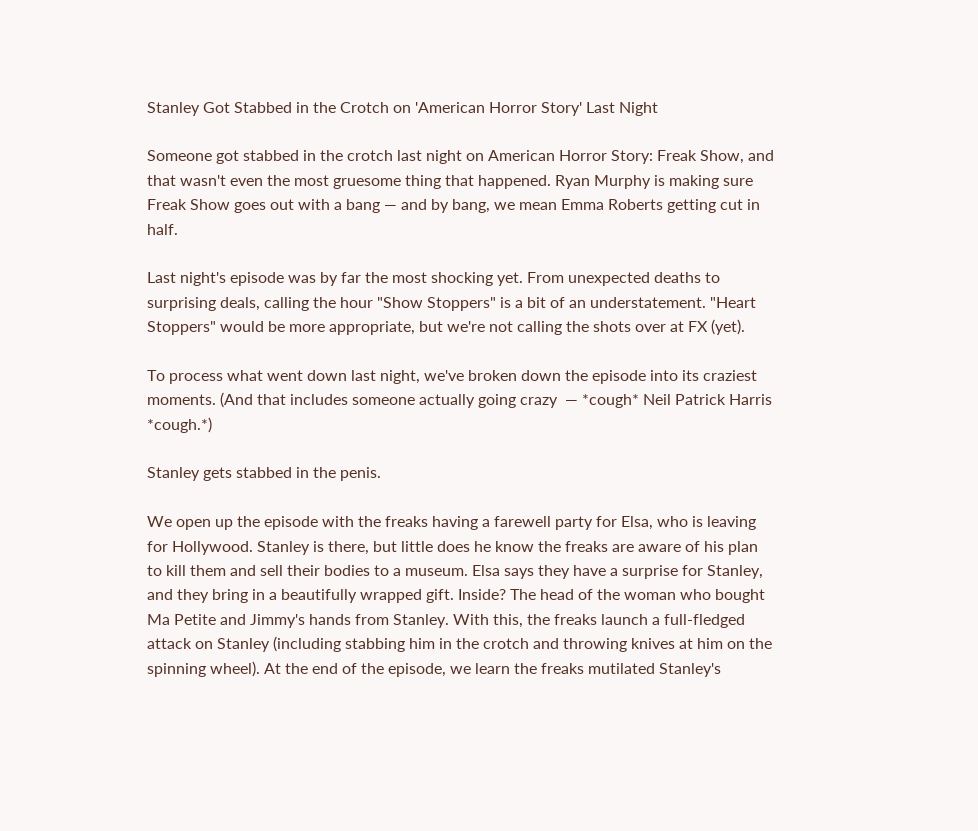Stanley Got Stabbed in the Crotch on 'American Horror Story' Last Night

Someone got stabbed in the crotch last night on American Horror Story: Freak Show, and that wasn't even the most gruesome thing that happened. Ryan Murphy is making sure Freak Show goes out with a bang — and by bang, we mean Emma Roberts getting cut in half.

Last night's episode was by far the most shocking yet. From unexpected deaths to surprising deals, calling the hour "Show Stoppers" is a bit of an understatement. "Heart Stoppers" would be more appropriate, but we're not calling the shots over at FX (yet).

To process what went down last night, we've broken down the episode into its craziest moments. (And that includes someone actually going crazy  — *cough* Neil Patrick Harris *cough.*)

Stanley gets stabbed in the penis.

We open up the episode with the freaks having a farewell party for Elsa, who is leaving for Hollywood. Stanley is there, but little does he know the freaks are aware of his plan to kill them and sell their bodies to a museum. Elsa says they have a surprise for Stanley, and they bring in a beautifully wrapped gift. Inside? The head of the woman who bought Ma Petite and Jimmy's hands from Stanley. With this, the freaks launch a full-fledged attack on Stanley (including stabbing him in the crotch and throwing knives at him on the spinning wheel). At the end of the episode, we learn the freaks mutilated Stanley's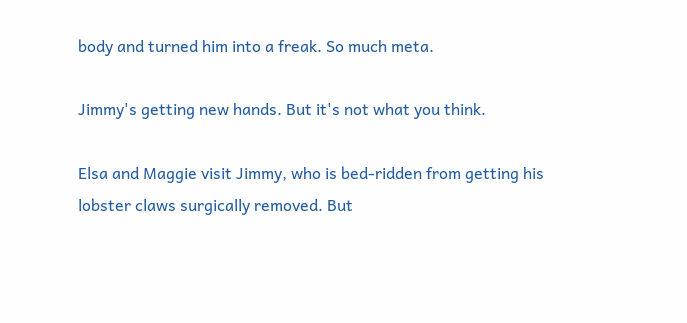body and turned him into a freak. So much meta.

Jimmy's getting new hands. But it's not what you think.

Elsa and Maggie visit Jimmy, who is bed-ridden from getting his lobster claws surgically removed. But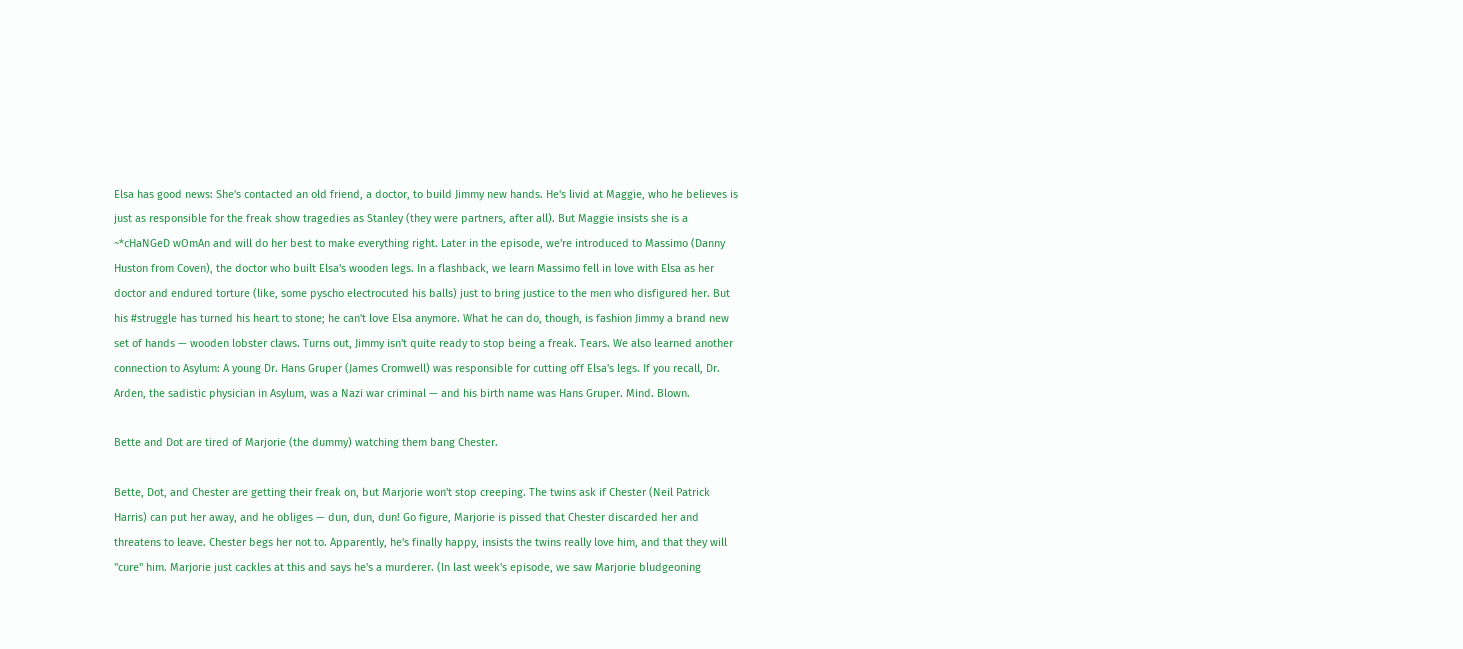Elsa has good news: She's contacted an old friend, a doctor, to build Jimmy new hands. He's livid at Maggie, who he believes is just as responsible for the freak show tragedies as Stanley (they were partners, after all). But Maggie insists she is a ~*cHaNGeD wOmAn and will do her best to make everything right. Later in the episode, we're introduced to Massimo (Danny Huston from Coven), the doctor who built Elsa's wooden legs. In a flashback, we learn Massimo fell in love with Elsa as her doctor and endured torture (like, some pyscho electrocuted his balls) just to bring justice to the men who disfigured her. But his #struggle has turned his heart to stone; he can't love Elsa anymore. What he can do, though, is fashion Jimmy a brand new set of hands — wooden lobster claws. Turns out, Jimmy isn't quite ready to stop being a freak. Tears. We also learned another connection to Asylum: A young Dr. Hans Gruper (James Cromwell) was responsible for cutting off Elsa's legs. If you recall, Dr. Arden, the sadistic physician in Asylum, was a Nazi war criminal — and his birth name was Hans Gruper. Mind. Blown.

Bette and Dot are tired of Marjorie (the dummy) watching them bang Chester.

Bette, Dot, and Chester are getting their freak on, but Marjorie won't stop creeping. The twins ask if Chester (Neil Patrick Harris) can put her away, and he obliges — dun, dun, dun! Go figure, Marjorie is pissed that Chester discarded her and threatens to leave. Chester begs her not to. Apparently, he's finally happy, insists the twins really love him, and that they will "cure" him. Marjorie just cackles at this and says he's a murderer. (In last week's episode, we saw Marjorie bludgeoning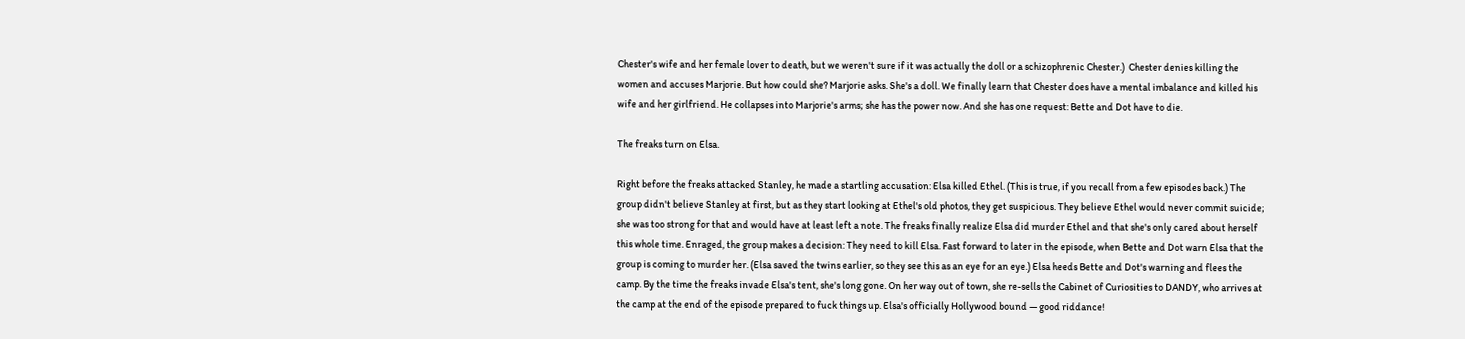Chester's wife and her female lover to death, but we weren't sure if it was actually the doll or a schizophrenic Chester.)  Chester denies killing the women and accuses Marjorie. But how could she? Marjorie asks. She's a doll. We finally learn that Chester does have a mental imbalance and killed his wife and her girlfriend. He collapses into Marjorie's arms; she has the power now. And she has one request: Bette and Dot have to die.

The freaks turn on Elsa.

Right before the freaks attacked Stanley, he made a startling accusation: Elsa killed Ethel. (This is true, if you recall from a few episodes back.) The group didn't believe Stanley at first, but as they start looking at Ethel's old photos, they get suspicious. They believe Ethel would never commit suicide; she was too strong for that and would have at least left a note. The freaks finally realize Elsa did murder Ethel and that she's only cared about herself this whole time. Enraged, the group makes a decision: They need to kill Elsa. Fast forward to later in the episode, when Bette and Dot warn Elsa that the group is coming to murder her. (Elsa saved the twins earlier, so they see this as an eye for an eye.) Elsa heeds Bette and Dot's warning and flees the camp. By the time the freaks invade Elsa's tent, she's long gone. On her way out of town, she re-sells the Cabinet of Curiosities to DANDY, who arrives at the camp at the end of the episode prepared to fuck things up. Elsa's officially Hollywood bound — good riddance!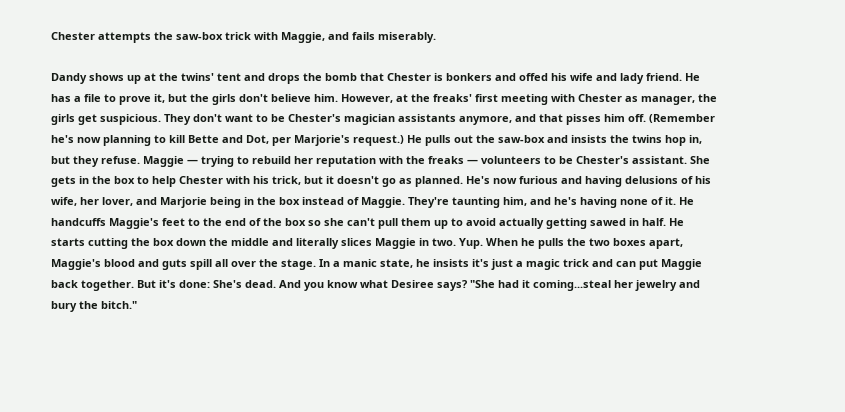Chester attempts the saw-box trick with Maggie, and fails miserably.

Dandy shows up at the twins' tent and drops the bomb that Chester is bonkers and offed his wife and lady friend. He has a file to prove it, but the girls don't believe him. However, at the freaks' first meeting with Chester as manager, the girls get suspicious. They don't want to be Chester's magician assistants anymore, and that pisses him off. (Remember he's now planning to kill Bette and Dot, per Marjorie's request.) He pulls out the saw-box and insists the twins hop in, but they refuse. Maggie — trying to rebuild her reputation with the freaks — volunteers to be Chester's assistant. She gets in the box to help Chester with his trick, but it doesn't go as planned. He's now furious and having delusions of his wife, her lover, and Marjorie being in the box instead of Maggie. They're taunting him, and he's having none of it. He handcuffs Maggie's feet to the end of the box so she can't pull them up to avoid actually getting sawed in half. He starts cutting the box down the middle and literally slices Maggie in two. Yup. When he pulls the two boxes apart, Maggie's blood and guts spill all over the stage. In a manic state, he insists it's just a magic trick and can put Maggie back together. But it's done: She's dead. And you know what Desiree says? "She had it coming...steal her jewelry and bury the bitch."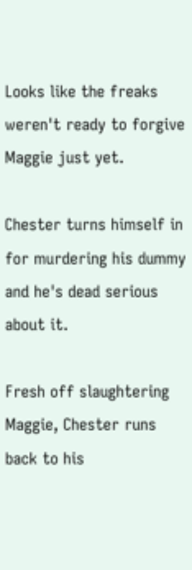Looks like the freaks weren't ready to forgive Maggie just yet.

Chester turns himself in for murdering his dummy and he's dead serious about it.

Fresh off slaughtering Maggie, Chester runs back to his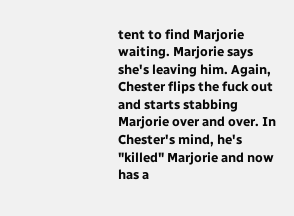tent to find Marjorie waiting. Marjorie says she's leaving him. Again, Chester flips the fuck out and starts stabbing Marjorie over and over. In Chester's mind, he's "killed" Marjorie and now has a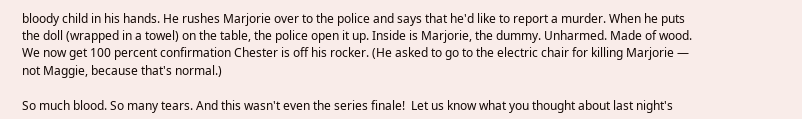bloody child in his hands. He rushes Marjorie over to the police and says that he'd like to report a murder. When he puts the doll (wrapped in a towel) on the table, the police open it up. Inside is Marjorie, the dummy. Unharmed. Made of wood. We now get 100 percent confirmation Chester is off his rocker. (He asked to go to the electric chair for killing Marjorie — not Maggie, because that's normal.)

So much blood. So many tears. And this wasn't even the series finale!  Let us know what you thought about last night's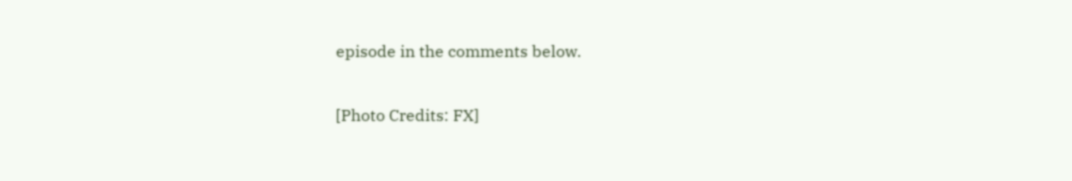episode in the comments below.

[Photo Credits: FX]